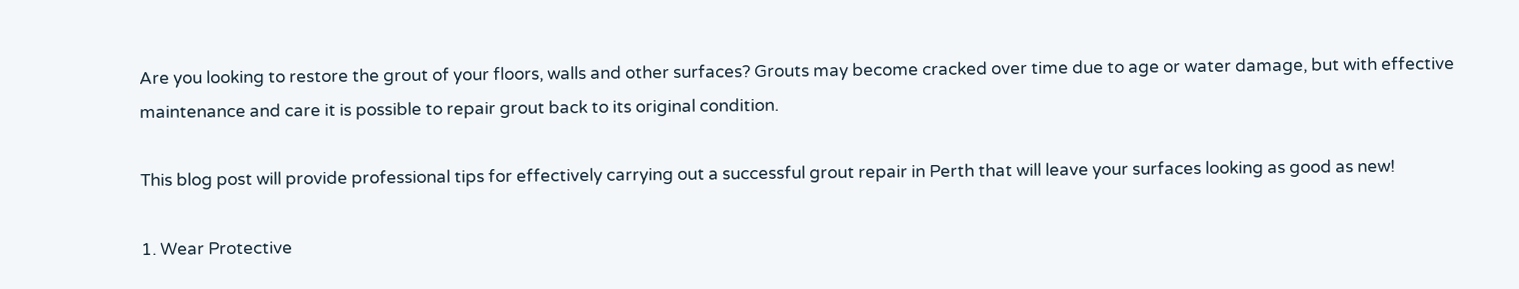Are you looking to restore the grout of your floors, walls and other surfaces? Grouts may become cracked over time due to age or water damage, but with effective maintenance and care it is possible to repair grout back to its original condition.

This blog post will provide professional tips for effectively carrying out a successful grout repair in Perth that will leave your surfaces looking as good as new!

1. Wear Protective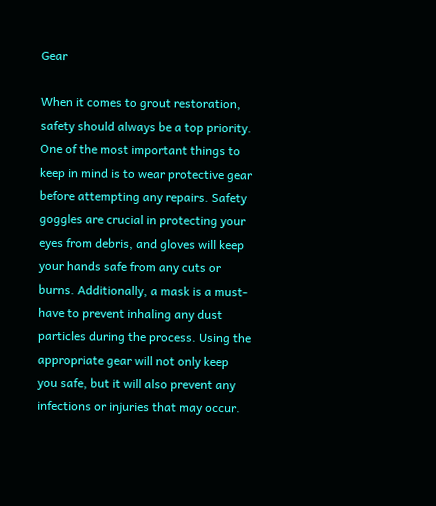Gear

When it comes to grout restoration, safety should always be a top priority. One of the most important things to keep in mind is to wear protective gear before attempting any repairs. Safety goggles are crucial in protecting your eyes from debris, and gloves will keep your hands safe from any cuts or burns. Additionally, a mask is a must-have to prevent inhaling any dust particles during the process. Using the appropriate gear will not only keep you safe, but it will also prevent any infections or injuries that may occur.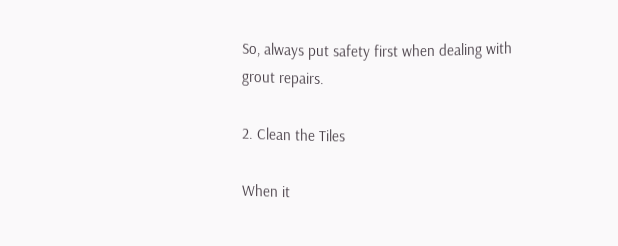So, always put safety first when dealing with grout repairs.

2. Clean the Tiles

When it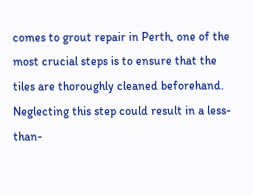comes to grout repair in Perth, one of the most crucial steps is to ensure that the tiles are thoroughly cleaned beforehand. Neglecting this step could result in a less-than-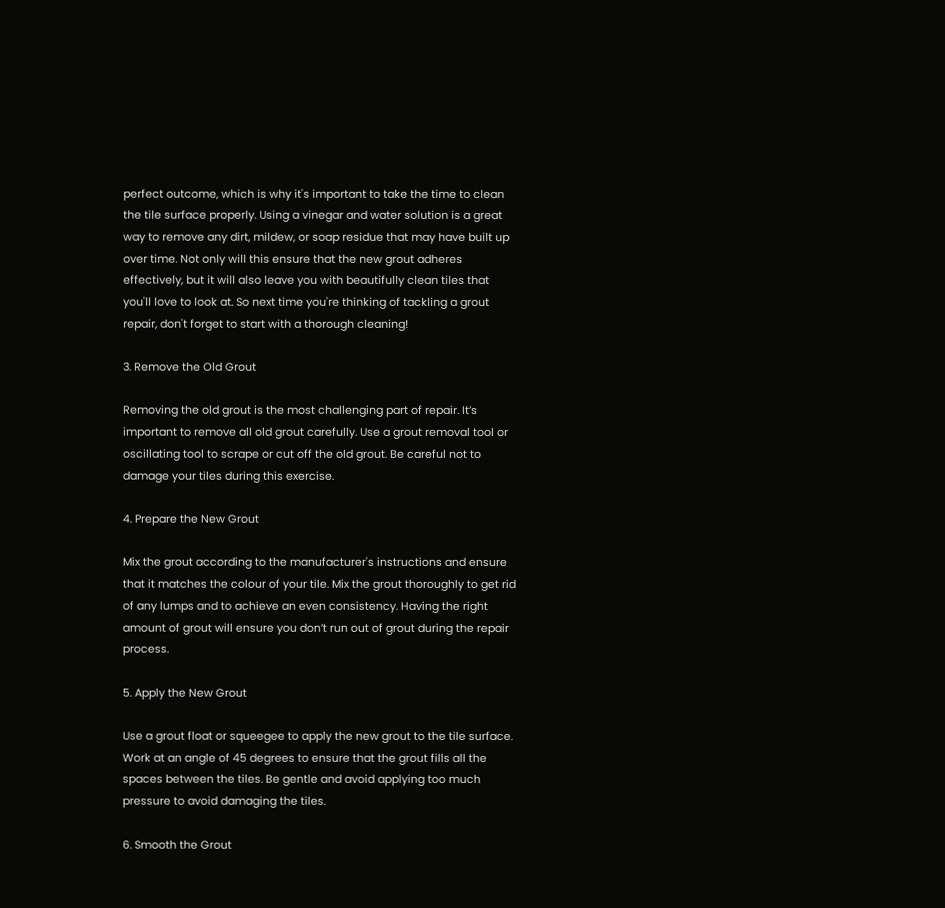perfect outcome, which is why it's important to take the time to clean the tile surface properly. Using a vinegar and water solution is a great way to remove any dirt, mildew, or soap residue that may have built up over time. Not only will this ensure that the new grout adheres effectively, but it will also leave you with beautifully clean tiles that you'll love to look at. So next time you're thinking of tackling a grout repair, don't forget to start with a thorough cleaning!

3. Remove the Old Grout

Removing the old grout is the most challenging part of repair. It’s important to remove all old grout carefully. Use a grout removal tool or oscillating tool to scrape or cut off the old grout. Be careful not to damage your tiles during this exercise.

4. Prepare the New Grout

Mix the grout according to the manufacturer's instructions and ensure that it matches the colour of your tile. Mix the grout thoroughly to get rid of any lumps and to achieve an even consistency. Having the right amount of grout will ensure you don’t run out of grout during the repair process.

5. Apply the New Grout

Use a grout float or squeegee to apply the new grout to the tile surface. Work at an angle of 45 degrees to ensure that the grout fills all the spaces between the tiles. Be gentle and avoid applying too much pressure to avoid damaging the tiles.

6. Smooth the Grout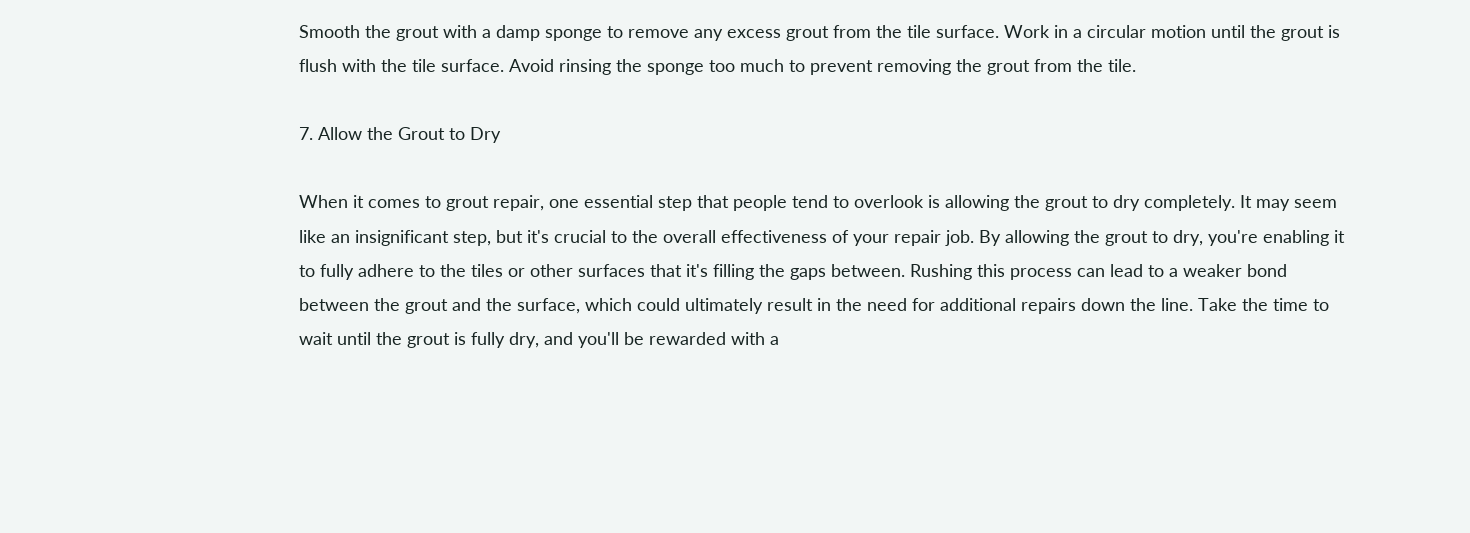Smooth the grout with a damp sponge to remove any excess grout from the tile surface. Work in a circular motion until the grout is flush with the tile surface. Avoid rinsing the sponge too much to prevent removing the grout from the tile.

7. Allow the Grout to Dry

When it comes to grout repair, one essential step that people tend to overlook is allowing the grout to dry completely. It may seem like an insignificant step, but it's crucial to the overall effectiveness of your repair job. By allowing the grout to dry, you're enabling it to fully adhere to the tiles or other surfaces that it's filling the gaps between. Rushing this process can lead to a weaker bond between the grout and the surface, which could ultimately result in the need for additional repairs down the line. Take the time to wait until the grout is fully dry, and you'll be rewarded with a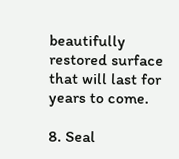beautifully restored surface that will last for years to come.

8. Seal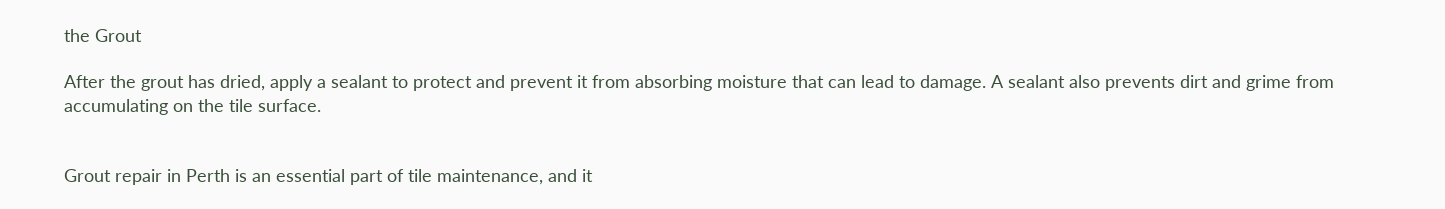the Grout

After the grout has dried, apply a sealant to protect and prevent it from absorbing moisture that can lead to damage. A sealant also prevents dirt and grime from accumulating on the tile surface.


Grout repair in Perth is an essential part of tile maintenance, and it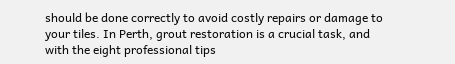should be done correctly to avoid costly repairs or damage to your tiles. In Perth, grout restoration is a crucial task, and with the eight professional tips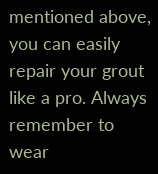mentioned above, you can easily repair your grout like a pro. Always remember to wear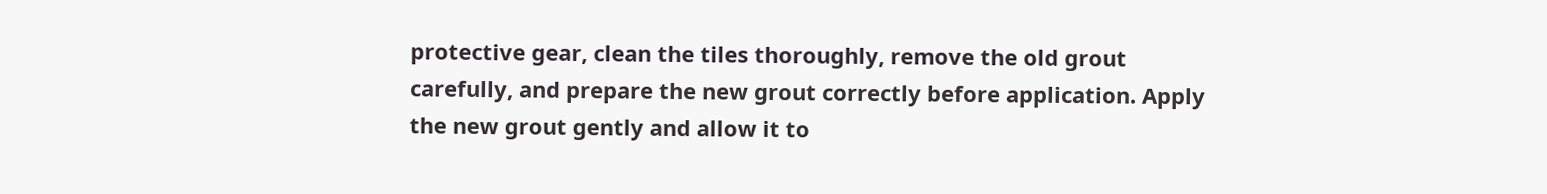protective gear, clean the tiles thoroughly, remove the old grout carefully, and prepare the new grout correctly before application. Apply the new grout gently and allow it to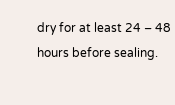dry for at least 24 – 48 hours before sealing.